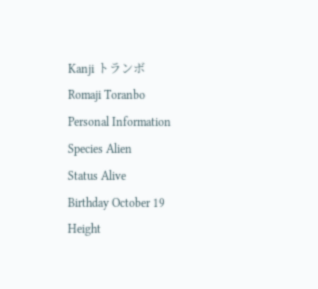Kanji トランボ
Romaji Toranbo
Personal Information
Species Alien
Status Alive
Birthday October 19
Height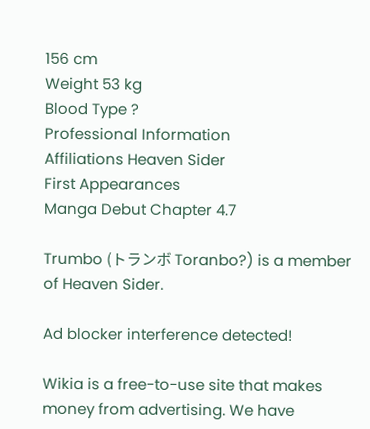156 cm
Weight 53 kg
Blood Type ?
Professional Information
Affiliations Heaven Sider
First Appearances
Manga Debut Chapter 4.7

Trumbo (トランボ Toranbo?) is a member of Heaven Sider.

Ad blocker interference detected!

Wikia is a free-to-use site that makes money from advertising. We have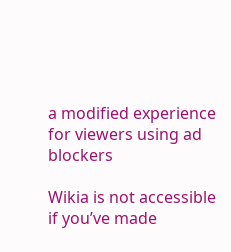a modified experience for viewers using ad blockers

Wikia is not accessible if you’ve made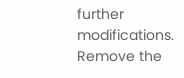further modifications. Remove the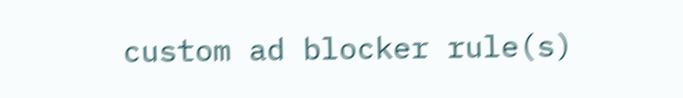custom ad blocker rule(s)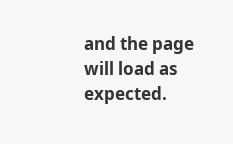and the page will load as expected.